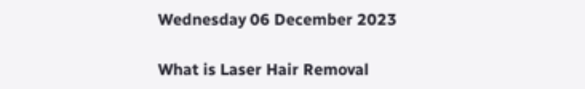Wednesday 06 December 2023

What is Laser Hair Removal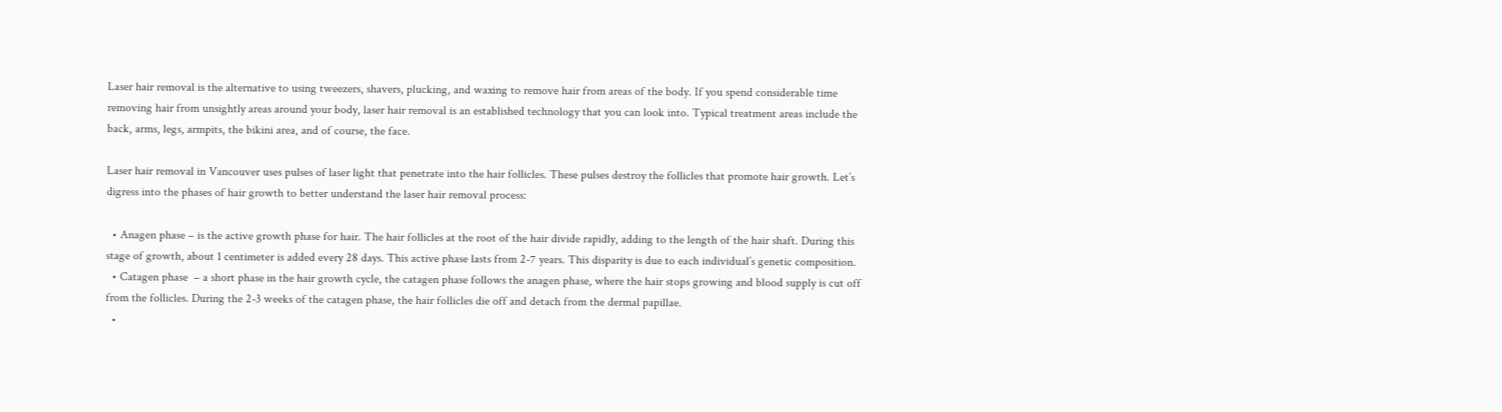Laser hair removal is the alternative to using tweezers, shavers, plucking, and waxing to remove hair from areas of the body. If you spend considerable time removing hair from unsightly areas around your body, laser hair removal is an established technology that you can look into. Typical treatment areas include the back, arms, legs, armpits, the bikini area, and of course, the face.

Laser hair removal in Vancouver uses pulses of laser light that penetrate into the hair follicles. These pulses destroy the follicles that promote hair growth. Let’s digress into the phases of hair growth to better understand the laser hair removal process:

  • Anagen phase – is the active growth phase for hair. The hair follicles at the root of the hair divide rapidly, adding to the length of the hair shaft. During this stage of growth, about 1 centimeter is added every 28 days. This active phase lasts from 2-7 years. This disparity is due to each individual’s genetic composition.
  • Catagen phase  – a short phase in the hair growth cycle, the catagen phase follows the anagen phase, where the hair stops growing and blood supply is cut off from the follicles. During the 2-3 weeks of the catagen phase, the hair follicles die off and detach from the dermal papillae.
  •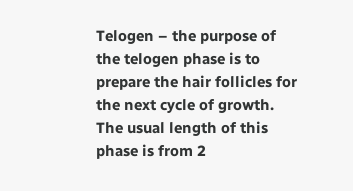Telogen – the purpose of the telogen phase is to prepare the hair follicles for the next cycle of growth. The usual length of this phase is from 2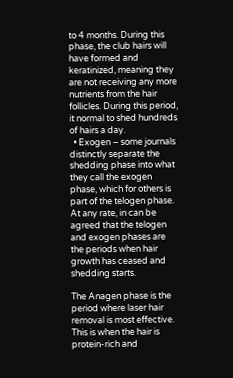to 4 months. During this phase, the club hairs will have formed and keratinized, meaning they are not receiving any more nutrients from the hair follicles. During this period, it normal to shed hundreds of hairs a day.
  • Exogen – some journals distinctly separate the shedding phase into what they call the exogen phase, which for others is part of the telogen phase. At any rate, in can be agreed that the telogen and exogen phases are the periods when hair growth has ceased and shedding starts.

The Anagen phase is the period where laser hair removal is most effective. This is when the hair is protein-rich and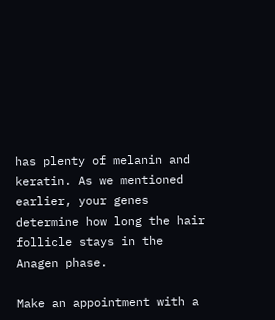has plenty of melanin and keratin. As we mentioned earlier, your genes determine how long the hair follicle stays in the Anagen phase.

Make an appointment with a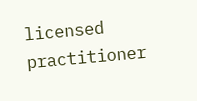licensed practitioner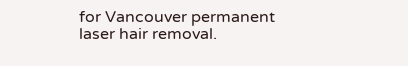for Vancouver permanent laser hair removal.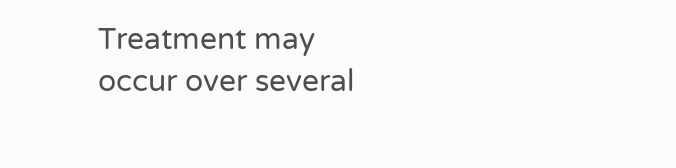Treatment may occur over several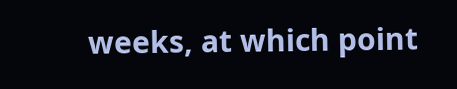weeks, at which point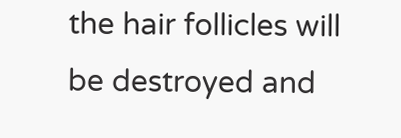the hair follicles will be destroyed and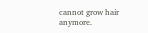cannot grow hair anymore.